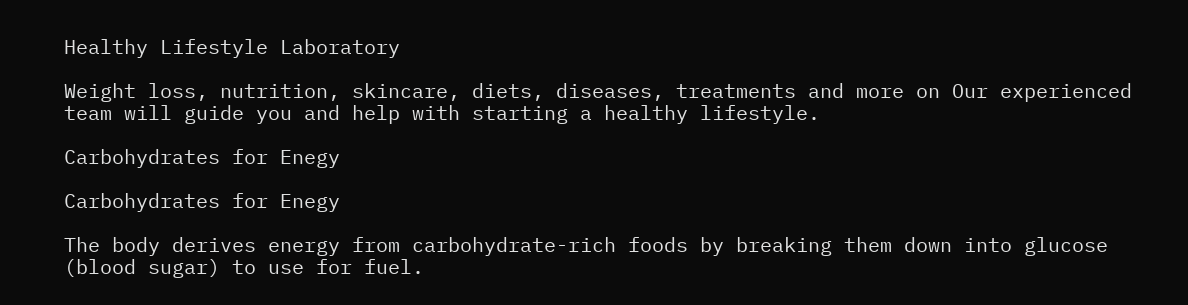Healthy Lifestyle Laboratory

Weight loss, nutrition, skincare, diets, diseases, treatments and more on Our experienced team will guide you and help with starting a healthy lifestyle.

Carbohydrates for Enegy

Carbohydrates for Enegy

The body derives energy from carbohydrate-rich foods by breaking them down into glucose (blood sugar) to use for fuel.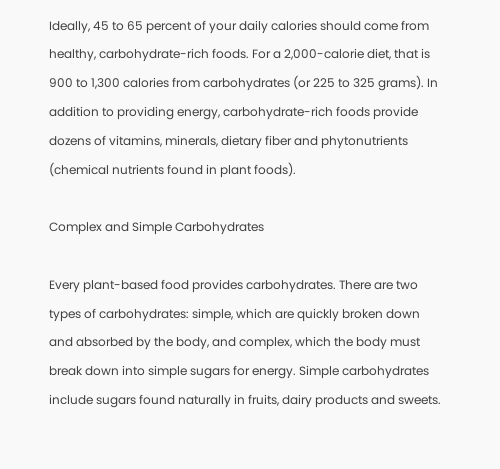Ideally, 45 to 65 percent of your daily calories should come from healthy, carbohydrate-rich foods. For a 2,000-calorie diet, that is 900 to 1,300 calories from carbohydrates (or 225 to 325 grams). In addition to providing energy, carbohydrate-rich foods provide dozens of vitamins, minerals, dietary fiber and phytonutrients (chemical nutrients found in plant foods).

Complex and Simple Carbohydrates

Every plant-based food provides carbohydrates. There are two types of carbohydrates: simple, which are quickly broken down and absorbed by the body, and complex, which the body must break down into simple sugars for energy. Simple carbohydrates include sugars found naturally in fruits, dairy products and sweets.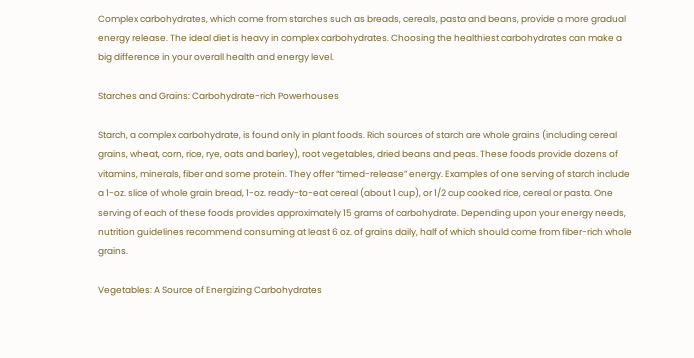Complex carbohydrates, which come from starches such as breads, cereals, pasta and beans, provide a more gradual energy release. The ideal diet is heavy in complex carbohydrates. Choosing the healthiest carbohydrates can make a big difference in your overall health and energy level.

Starches and Grains: Carbohydrate-rich Powerhouses

Starch, a complex carbohydrate, is found only in plant foods. Rich sources of starch are whole grains (including cereal grains, wheat, corn, rice, rye, oats and barley), root vegetables, dried beans and peas. These foods provide dozens of vitamins, minerals, fiber and some protein. They offer “timed-release” energy. Examples of one serving of starch include a 1-oz. slice of whole grain bread, 1-oz. ready-to-eat cereal (about 1 cup), or 1/2 cup cooked rice, cereal or pasta. One serving of each of these foods provides approximately 15 grams of carbohydrate. Depending upon your energy needs, nutrition guidelines recommend consuming at least 6 oz. of grains daily, half of which should come from fiber-rich whole grains.

Vegetables: A Source of Energizing Carbohydrates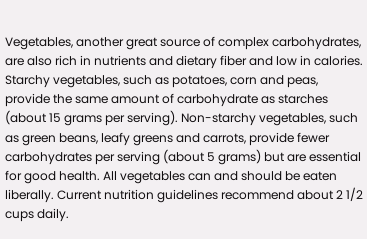Vegetables, another great source of complex carbohydrates, are also rich in nutrients and dietary fiber and low in calories. Starchy vegetables, such as potatoes, corn and peas, provide the same amount of carbohydrate as starches (about 15 grams per serving). Non-starchy vegetables, such as green beans, leafy greens and carrots, provide fewer carbohydrates per serving (about 5 grams) but are essential for good health. All vegetables can and should be eaten liberally. Current nutrition guidelines recommend about 2 1/2 cups daily.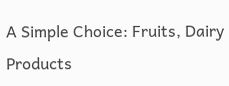A Simple Choice: Fruits, Dairy Products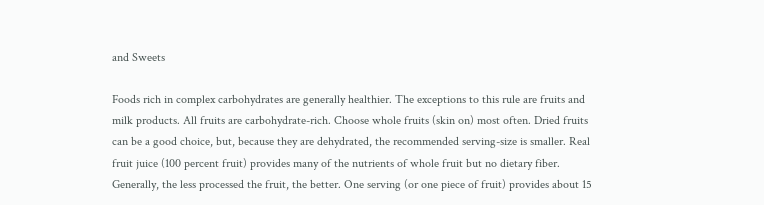and Sweets

Foods rich in complex carbohydrates are generally healthier. The exceptions to this rule are fruits and milk products. All fruits are carbohydrate-rich. Choose whole fruits (skin on) most often. Dried fruits can be a good choice, but, because they are dehydrated, the recommended serving-size is smaller. Real fruit juice (100 percent fruit) provides many of the nutrients of whole fruit but no dietary fiber. Generally, the less processed the fruit, the better. One serving (or one piece of fruit) provides about 15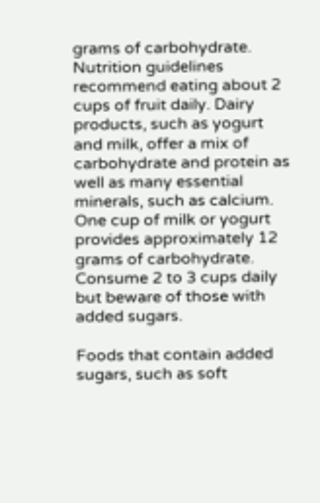grams of carbohydrate. Nutrition guidelines recommend eating about 2 cups of fruit daily. Dairy products, such as yogurt and milk, offer a mix of carbohydrate and protein as well as many essential minerals, such as calcium. One cup of milk or yogurt provides approximately 12 grams of carbohydrate. Consume 2 to 3 cups daily but beware of those with added sugars.

Foods that contain added sugars, such as soft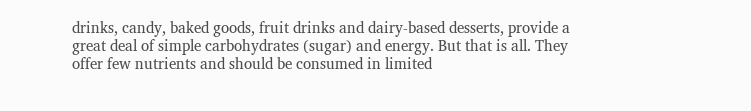drinks, candy, baked goods, fruit drinks and dairy-based desserts, provide a great deal of simple carbohydrates (sugar) and energy. But that is all. They offer few nutrients and should be consumed in limited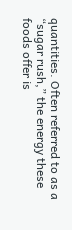quantities. Often referred to as a “sugar rush,” the energy these foods offer is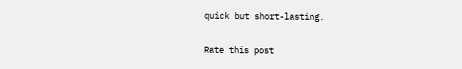quick but short-lasting.

Rate this post